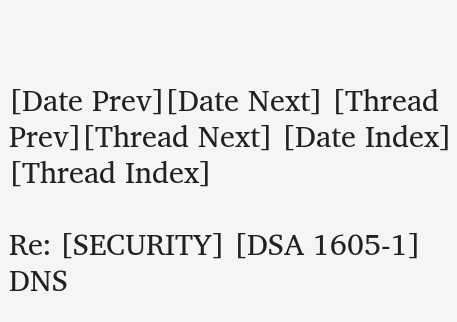[Date Prev][Date Next] [Thread Prev][Thread Next] [Date Index] [Thread Index]

Re: [SECURITY] [DSA 1605-1] DNS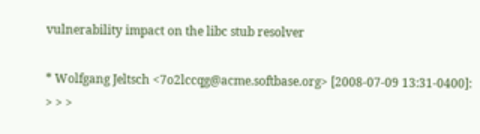vulnerability impact on the libc stub resolver

* Wolfgang Jeltsch <7o2lccqg@acme.softbase.org> [2008-07-09 13:31-0400]:
> > >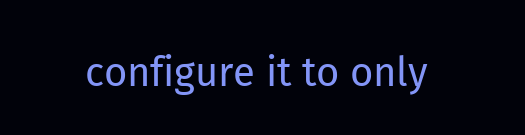configure it to only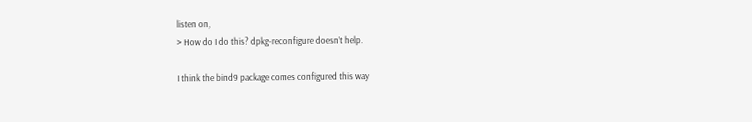listen on,
> How do I do this? dpkg-reconfigure doesn’t help.

I think the bind9 package comes configured this way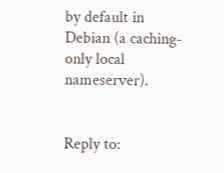by default in
Debian (a caching-only local nameserver).


Reply to: